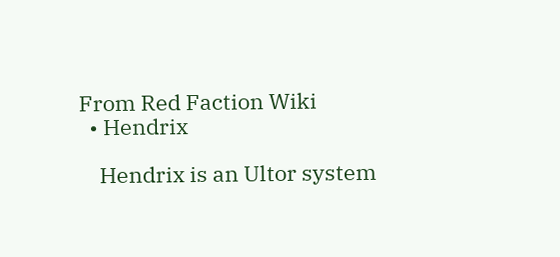From Red Faction Wiki
  • Hendrix

    Hendrix is an Ultor system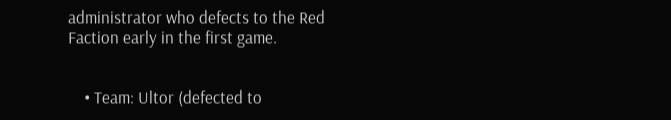administrator who defects to the Red Faction early in the first game.


    • Team: Ultor (defected to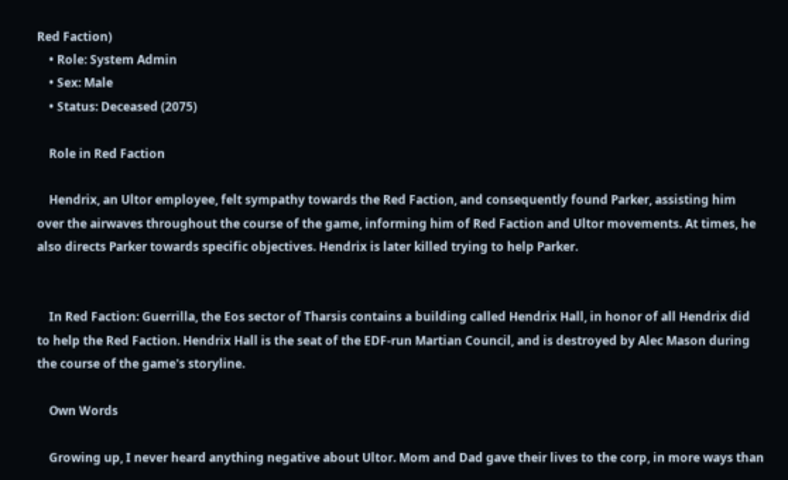Red Faction)
    • Role: System Admin
    • Sex: Male
    • Status: Deceased (2075)

    Role in Red Faction

    Hendrix, an Ultor employee, felt sympathy towards the Red Faction, and consequently found Parker, assisting him over the airwaves throughout the course of the game, informing him of Red Faction and Ultor movements. At times, he also directs Parker towards specific objectives. Hendrix is later killed trying to help Parker.


    In Red Faction: Guerrilla, the Eos sector of Tharsis contains a building called Hendrix Hall, in honor of all Hendrix did to help the Red Faction. Hendrix Hall is the seat of the EDF-run Martian Council, and is destroyed by Alec Mason during the course of the game's storyline.

    Own Words

    Growing up, I never heard anything negative about Ultor. Mom and Dad gave their lives to the corp, in more ways than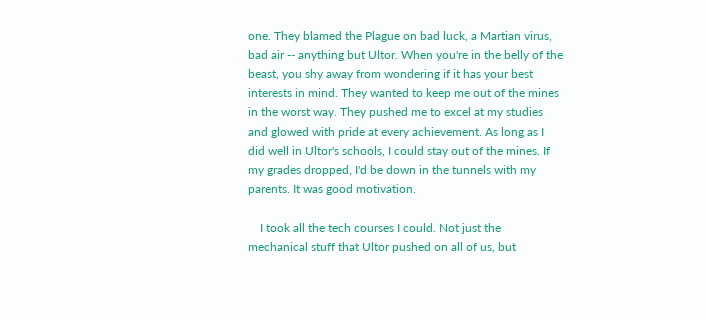one. They blamed the Plague on bad luck, a Martian virus, bad air -- anything but Ultor. When you're in the belly of the beast, you shy away from wondering if it has your best interests in mind. They wanted to keep me out of the mines in the worst way. They pushed me to excel at my studies and glowed with pride at every achievement. As long as I did well in Ultor's schools, I could stay out of the mines. If my grades dropped, I'd be down in the tunnels with my parents. It was good motivation.

    I took all the tech courses I could. Not just the mechanical stuff that Ultor pushed on all of us, but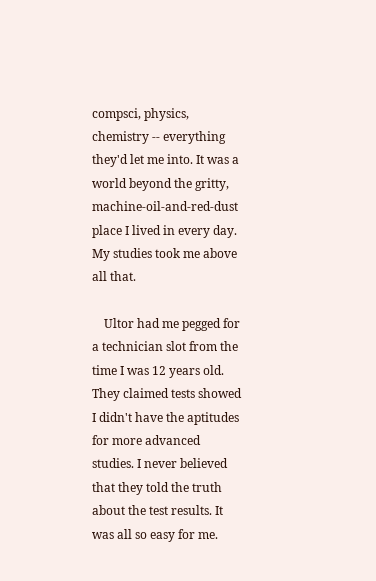compsci, physics, chemistry -- everything they'd let me into. It was a world beyond the gritty, machine-oil-and-red-dust place I lived in every day. My studies took me above all that.

    Ultor had me pegged for a technician slot from the time I was 12 years old. They claimed tests showed I didn't have the aptitudes for more advanced studies. I never believed that they told the truth about the test results. It was all so easy for me.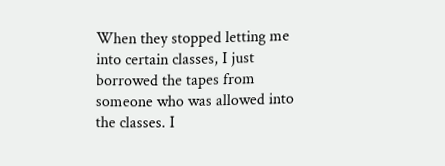When they stopped letting me into certain classes, I just borrowed the tapes from someone who was allowed into the classes. I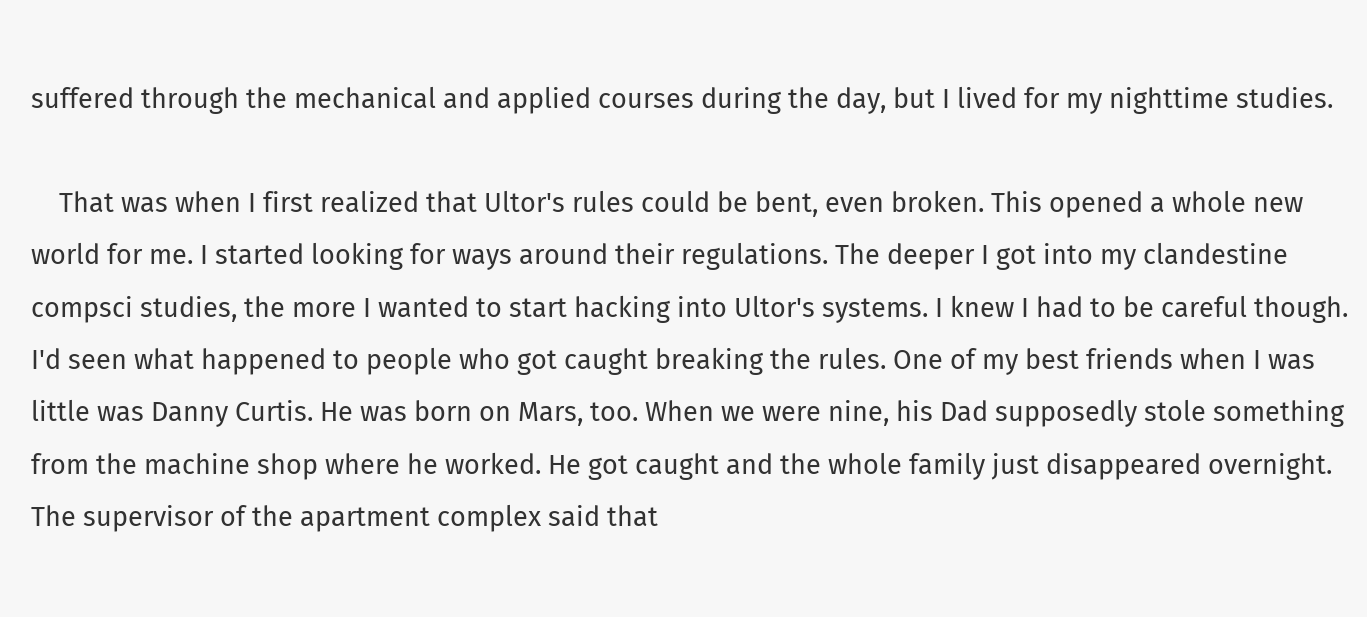suffered through the mechanical and applied courses during the day, but I lived for my nighttime studies.

    That was when I first realized that Ultor's rules could be bent, even broken. This opened a whole new world for me. I started looking for ways around their regulations. The deeper I got into my clandestine compsci studies, the more I wanted to start hacking into Ultor's systems. I knew I had to be careful though. I'd seen what happened to people who got caught breaking the rules. One of my best friends when I was little was Danny Curtis. He was born on Mars, too. When we were nine, his Dad supposedly stole something from the machine shop where he worked. He got caught and the whole family just disappeared overnight. The supervisor of the apartment complex said that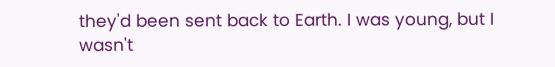they'd been sent back to Earth. I was young, but I wasn't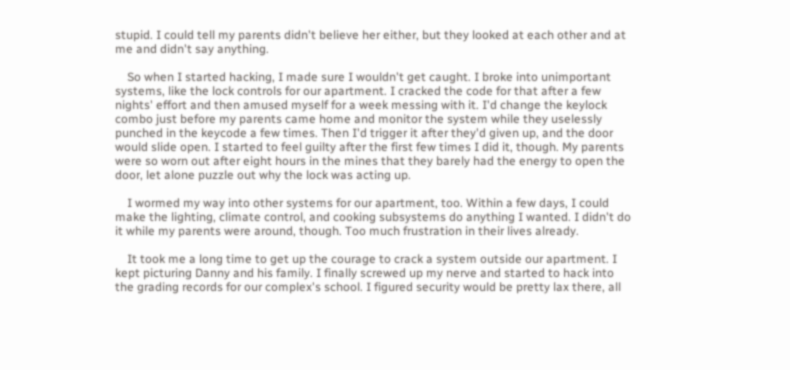stupid. I could tell my parents didn't believe her either, but they looked at each other and at me and didn't say anything.

    So when I started hacking, I made sure I wouldn't get caught. I broke into unimportant systems, like the lock controls for our apartment. I cracked the code for that after a few nights' effort and then amused myself for a week messing with it. I'd change the keylock combo just before my parents came home and monitor the system while they uselessly punched in the keycode a few times. Then I'd trigger it after they'd given up, and the door would slide open. I started to feel guilty after the first few times I did it, though. My parents were so worn out after eight hours in the mines that they barely had the energy to open the door, let alone puzzle out why the lock was acting up.

    I wormed my way into other systems for our apartment, too. Within a few days, I could make the lighting, climate control, and cooking subsystems do anything I wanted. I didn't do it while my parents were around, though. Too much frustration in their lives already.

    It took me a long time to get up the courage to crack a system outside our apartment. I kept picturing Danny and his family. I finally screwed up my nerve and started to hack into the grading records for our complex's school. I figured security would be pretty lax there, all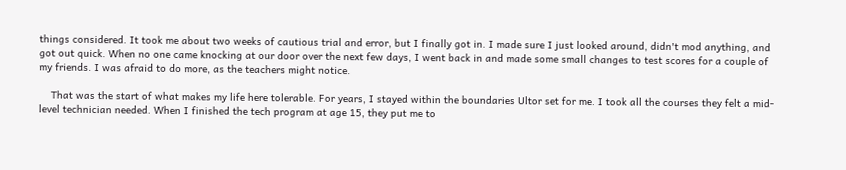things considered. It took me about two weeks of cautious trial and error, but I finally got in. I made sure I just looked around, didn't mod anything, and got out quick. When no one came knocking at our door over the next few days, I went back in and made some small changes to test scores for a couple of my friends. I was afraid to do more, as the teachers might notice.

    That was the start of what makes my life here tolerable. For years, I stayed within the boundaries Ultor set for me. I took all the courses they felt a mid-level technician needed. When I finished the tech program at age 15, they put me to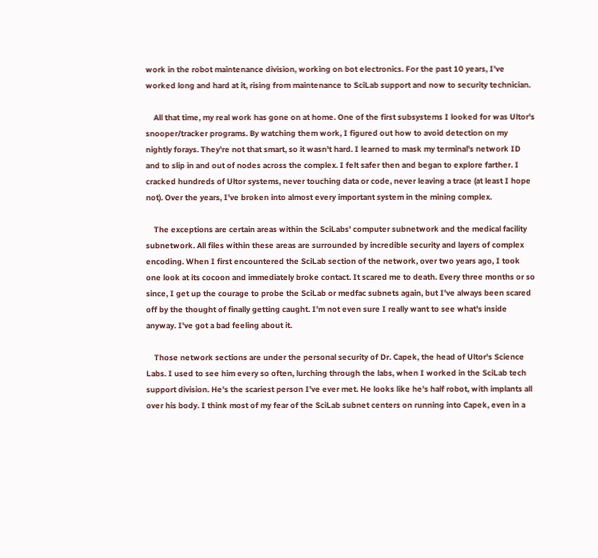work in the robot maintenance division, working on bot electronics. For the past 10 years, I've worked long and hard at it, rising from maintenance to SciLab support and now to security technician.

    All that time, my real work has gone on at home. One of the first subsystems I looked for was Ultor's snooper/tracker programs. By watching them work, I figured out how to avoid detection on my nightly forays. They're not that smart, so it wasn't hard. I learned to mask my terminal's network ID and to slip in and out of nodes across the complex. I felt safer then and began to explore farther. I cracked hundreds of Ultor systems, never touching data or code, never leaving a trace (at least I hope not). Over the years, I've broken into almost every important system in the mining complex.

    The exceptions are certain areas within the SciLabs' computer subnetwork and the medical facility subnetwork. All files within these areas are surrounded by incredible security and layers of complex encoding. When I first encountered the SciLab section of the network, over two years ago, I took one look at its cocoon and immediately broke contact. It scared me to death. Every three months or so since, I get up the courage to probe the SciLab or medfac subnets again, but I've always been scared off by the thought of finally getting caught. I’m not even sure I really want to see what's inside anyway. I've got a bad feeling about it.

    Those network sections are under the personal security of Dr. Capek, the head of Ultor's Science Labs. I used to see him every so often, lurching through the labs, when I worked in the SciLab tech support division. He's the scariest person I've ever met. He looks like he's half robot, with implants all over his body. I think most of my fear of the SciLab subnet centers on running into Capek, even in a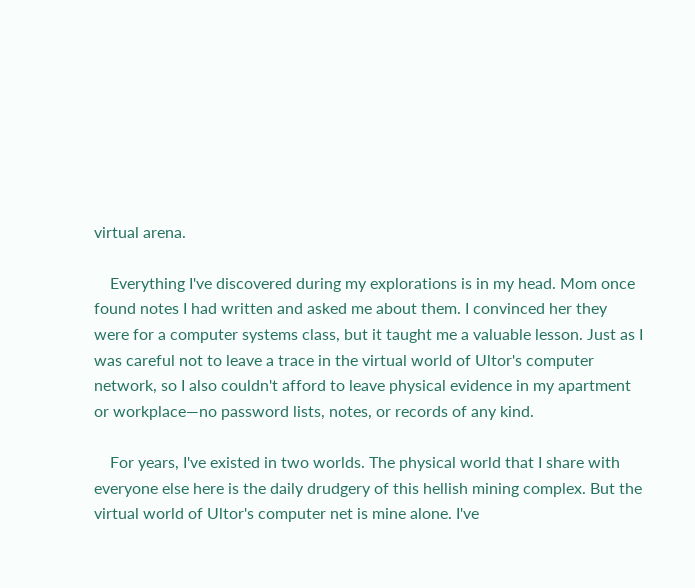virtual arena.

    Everything I've discovered during my explorations is in my head. Mom once found notes I had written and asked me about them. I convinced her they were for a computer systems class, but it taught me a valuable lesson. Just as I was careful not to leave a trace in the virtual world of Ultor's computer network, so I also couldn't afford to leave physical evidence in my apartment or workplace—no password lists, notes, or records of any kind.

    For years, I've existed in two worlds. The physical world that I share with everyone else here is the daily drudgery of this hellish mining complex. But the virtual world of Ultor's computer net is mine alone. I've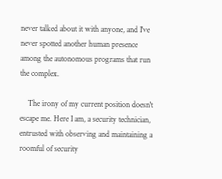never talked about it with anyone, and I've never spotted another human presence among the autonomous programs that run the complex.

    The irony of my current position doesn't escape me. Here I am, a security technician, entrusted with observing and maintaining a roomful of security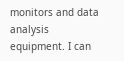monitors and data analysis equipment. I can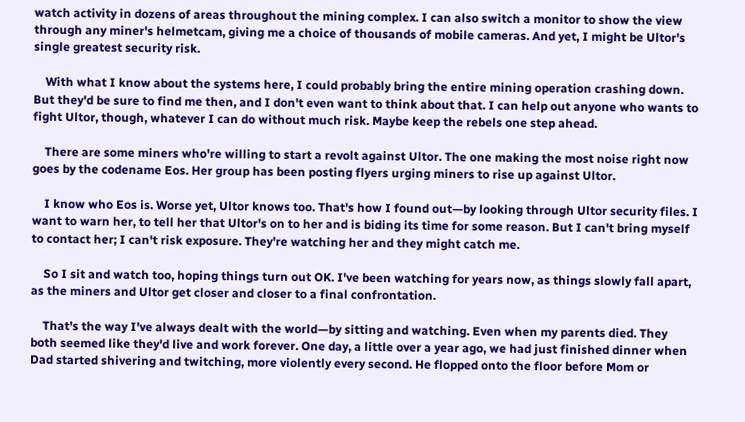watch activity in dozens of areas throughout the mining complex. I can also switch a monitor to show the view through any miner's helmetcam, giving me a choice of thousands of mobile cameras. And yet, I might be Ultor's single greatest security risk.

    With what I know about the systems here, I could probably bring the entire mining operation crashing down. But they'd be sure to find me then, and I don't even want to think about that. I can help out anyone who wants to fight Ultor, though, whatever I can do without much risk. Maybe keep the rebels one step ahead.

    There are some miners who're willing to start a revolt against Ultor. The one making the most noise right now goes by the codename Eos. Her group has been posting flyers urging miners to rise up against Ultor.

    I know who Eos is. Worse yet, Ultor knows too. That's how I found out—by looking through Ultor security files. I want to warn her, to tell her that Ultor's on to her and is biding its time for some reason. But I can't bring myself to contact her; I can't risk exposure. They're watching her and they might catch me.

    So I sit and watch too, hoping things turn out OK. I've been watching for years now, as things slowly fall apart, as the miners and Ultor get closer and closer to a final confrontation.

    That's the way I've always dealt with the world—by sitting and watching. Even when my parents died. They both seemed like they'd live and work forever. One day, a little over a year ago, we had just finished dinner when Dad started shivering and twitching, more violently every second. He flopped onto the floor before Mom or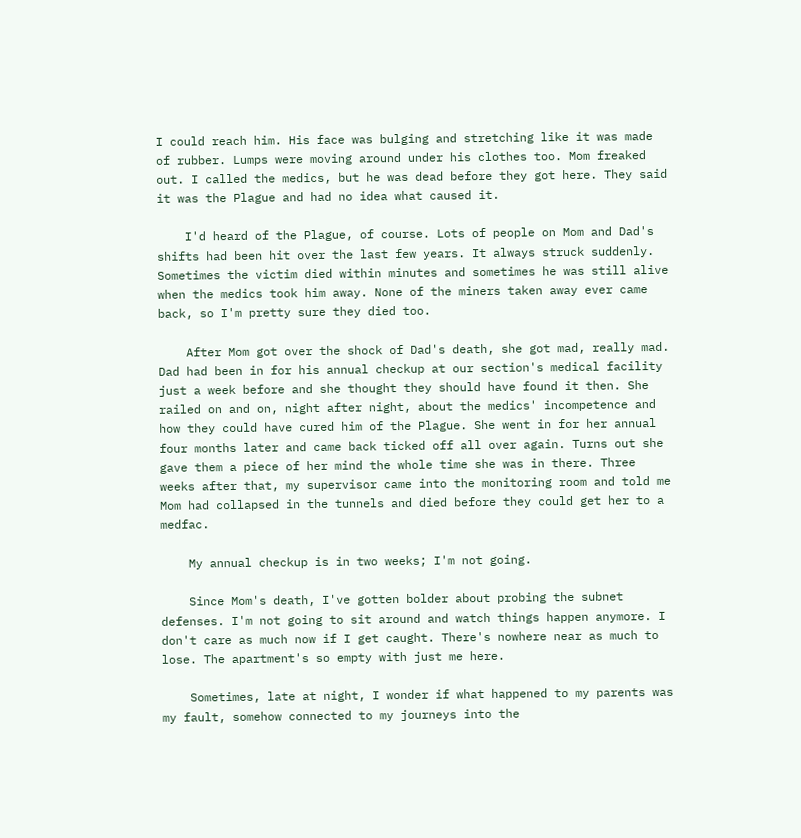I could reach him. His face was bulging and stretching like it was made of rubber. Lumps were moving around under his clothes too. Mom freaked out. I called the medics, but he was dead before they got here. They said it was the Plague and had no idea what caused it.

    I'd heard of the Plague, of course. Lots of people on Mom and Dad's shifts had been hit over the last few years. It always struck suddenly. Sometimes the victim died within minutes and sometimes he was still alive when the medics took him away. None of the miners taken away ever came back, so I'm pretty sure they died too.

    After Mom got over the shock of Dad's death, she got mad, really mad. Dad had been in for his annual checkup at our section's medical facility just a week before and she thought they should have found it then. She railed on and on, night after night, about the medics' incompetence and how they could have cured him of the Plague. She went in for her annual four months later and came back ticked off all over again. Turns out she gave them a piece of her mind the whole time she was in there. Three weeks after that, my supervisor came into the monitoring room and told me Mom had collapsed in the tunnels and died before they could get her to a medfac.

    My annual checkup is in two weeks; I'm not going.

    Since Mom's death, I've gotten bolder about probing the subnet defenses. I'm not going to sit around and watch things happen anymore. I don't care as much now if I get caught. There's nowhere near as much to lose. The apartment's so empty with just me here.

    Sometimes, late at night, I wonder if what happened to my parents was my fault, somehow connected to my journeys into the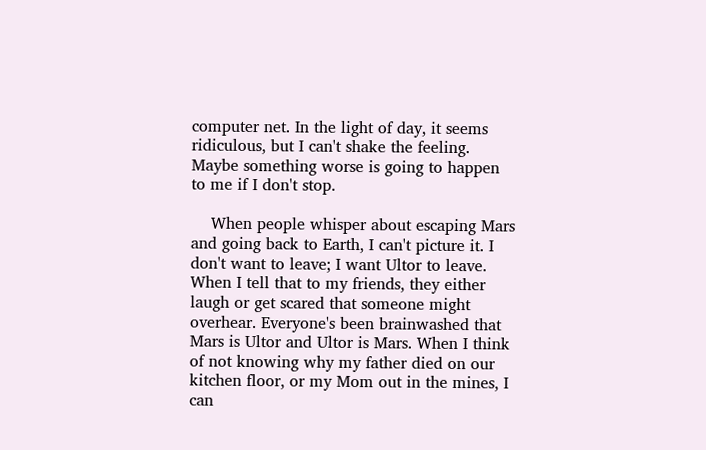computer net. In the light of day, it seems ridiculous, but I can't shake the feeling. Maybe something worse is going to happen to me if I don't stop.

    When people whisper about escaping Mars and going back to Earth, I can't picture it. I don't want to leave; I want Ultor to leave. When I tell that to my friends, they either laugh or get scared that someone might overhear. Everyone's been brainwashed that Mars is Ultor and Ultor is Mars. When I think of not knowing why my father died on our kitchen floor, or my Mom out in the mines, I can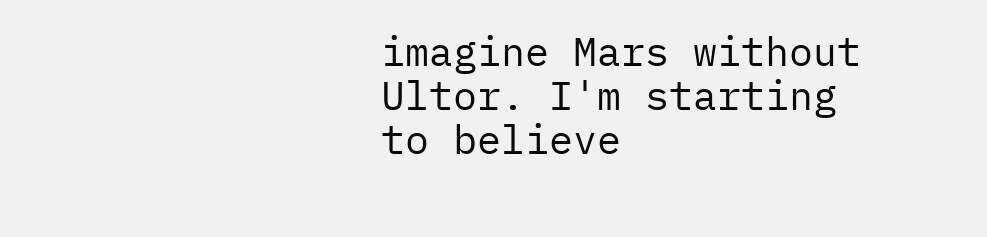imagine Mars without Ultor. I'm starting to believe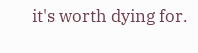it's worth dying for.